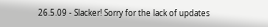26.5.09 - Slacker! Sorry for the lack of updates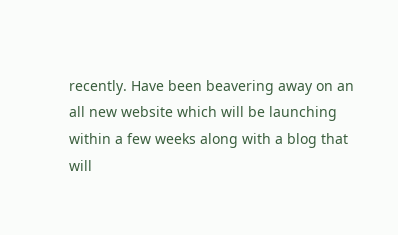recently. Have been beavering away on an all new website which will be launching within a few weeks along with a blog that will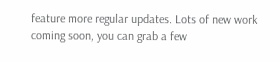feature more regular updates. Lots of new work coming soon, you can grab a few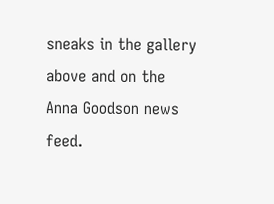sneaks in the gallery above and on the Anna Goodson news feed.